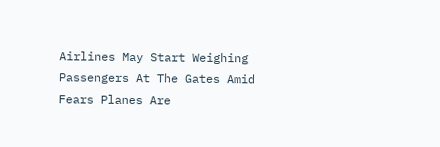Airlines May Start Weighing Passengers At The Gates Amid Fears Planes Are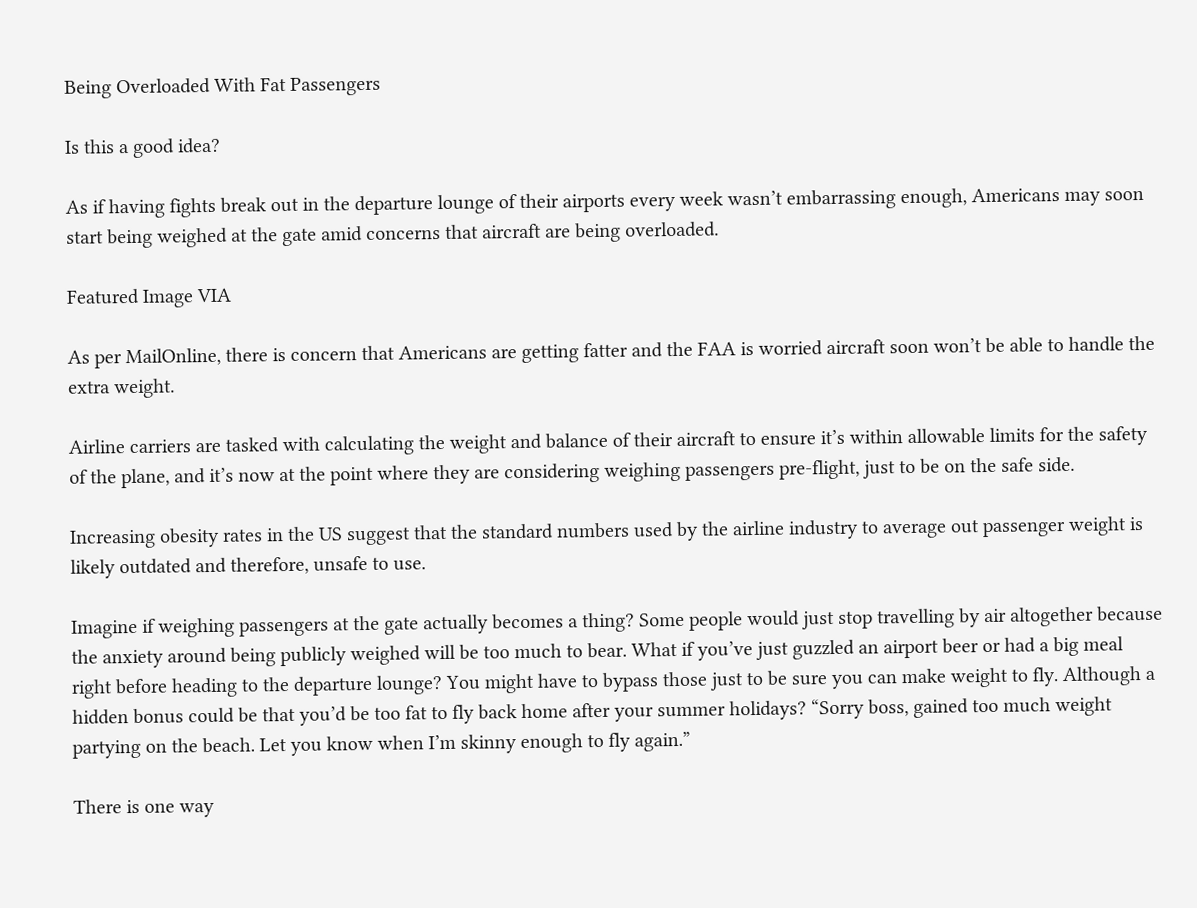Being Overloaded With Fat Passengers

Is this a good idea?

As if having fights break out in the departure lounge of their airports every week wasn’t embarrassing enough, Americans may soon start being weighed at the gate amid concerns that aircraft are being overloaded.

Featured Image VIA

As per MailOnline, there is concern that Americans are getting fatter and the FAA is worried aircraft soon won’t be able to handle the extra weight.

Airline carriers are tasked with calculating the weight and balance of their aircraft to ensure it’s within allowable limits for the safety of the plane, and it’s now at the point where they are considering weighing passengers pre-flight, just to be on the safe side.

Increasing obesity rates in the US suggest that the standard numbers used by the airline industry to average out passenger weight is likely outdated and therefore, unsafe to use.

Imagine if weighing passengers at the gate actually becomes a thing? Some people would just stop travelling by air altogether because the anxiety around being publicly weighed will be too much to bear. What if you’ve just guzzled an airport beer or had a big meal right before heading to the departure lounge? You might have to bypass those just to be sure you can make weight to fly. Although a hidden bonus could be that you’d be too fat to fly back home after your summer holidays? “Sorry boss, gained too much weight partying on the beach. Let you know when I’m skinny enough to fly again.”

There is one way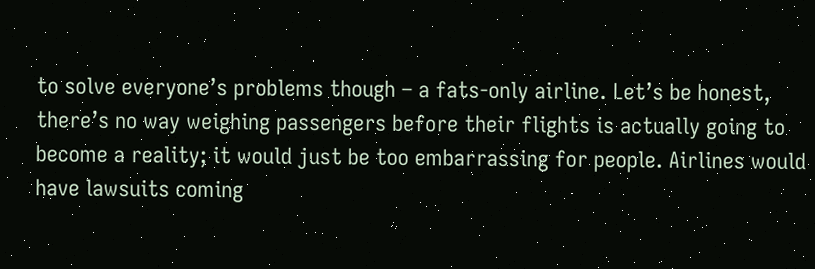to solve everyone’s problems though – a fats-only airline. Let’s be honest, there’s no way weighing passengers before their flights is actually going to become a reality; it would just be too embarrassing for people. Airlines would have lawsuits coming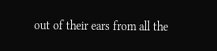out of their ears from all the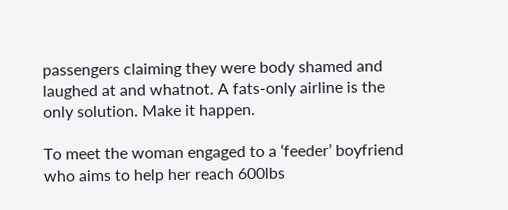passengers claiming they were body shamed and laughed at and whatnot. A fats-only airline is the only solution. Make it happen.

To meet the woman engaged to a ‘feeder’ boyfriend who aims to help her reach 600lbs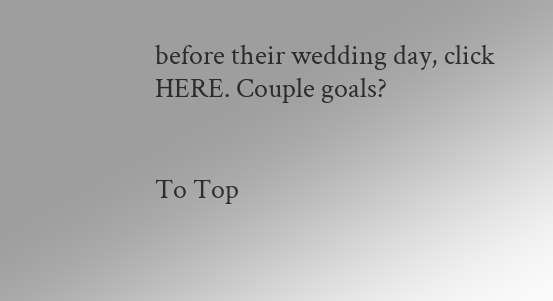before their wedding day, click HERE. Couple goals?


To Top